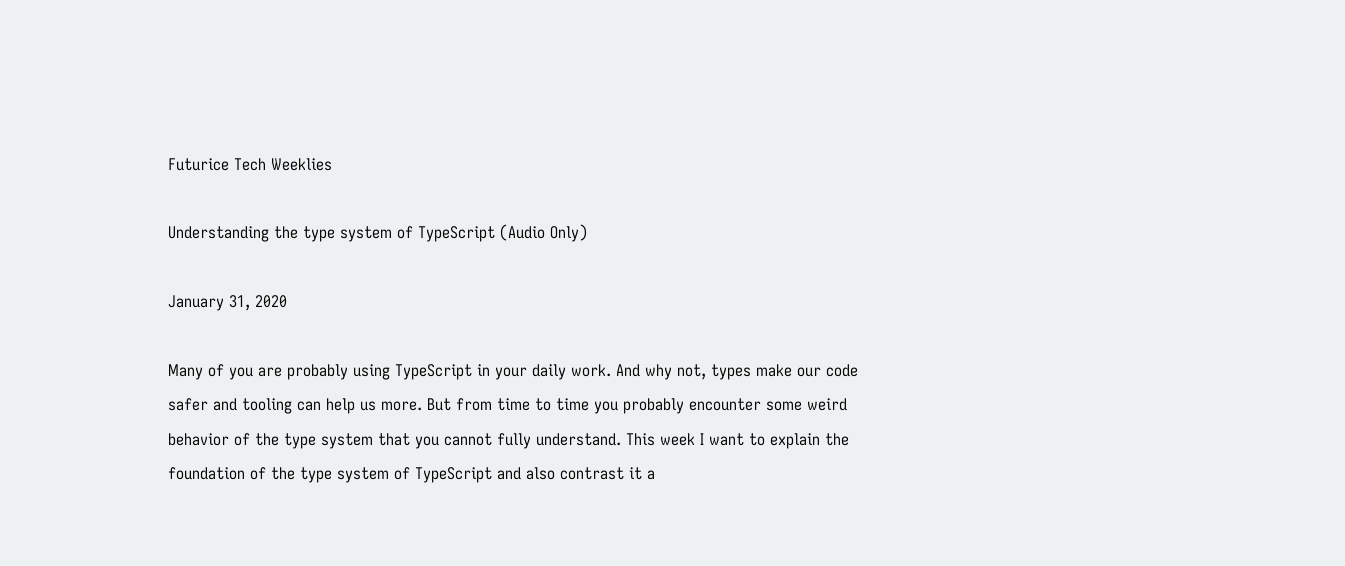Futurice Tech Weeklies

Understanding the type system of TypeScript (Audio Only)

January 31, 2020

Many of you are probably using TypeScript in your daily work. And why not, types make our code safer and tooling can help us more. But from time to time you probably encounter some weird behavior of the type system that you cannot fully understand. This week I want to explain the foundation of the type system of TypeScript and also contrast it a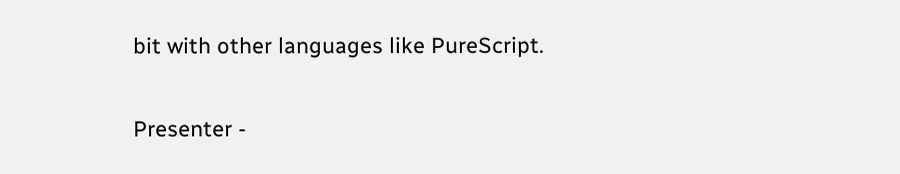bit with other languages like PureScript.

Presenter -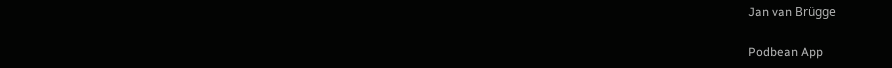Jan van Brügge

Podbean App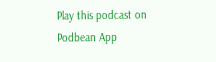Play this podcast on Podbean App